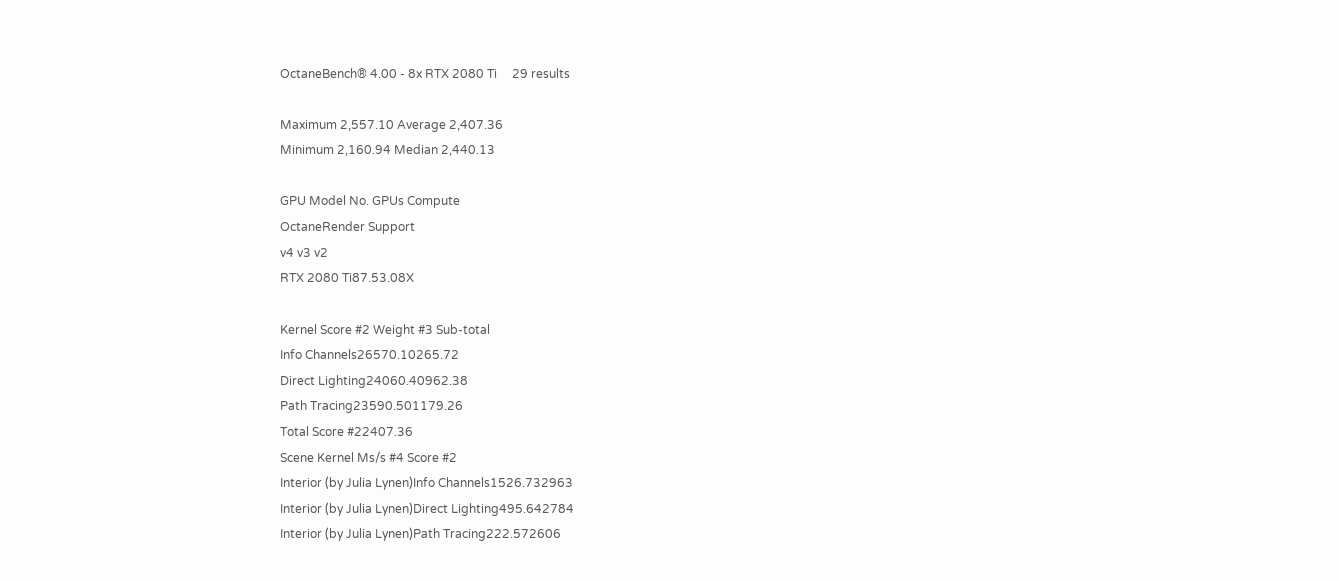OctaneBench® 4.00 - 8x RTX 2080 Ti     29 results

Maximum 2,557.10 Average 2,407.36
Minimum 2,160.94 Median 2,440.13

GPU Model No. GPUs Compute
OctaneRender Support
v4 v3 v2
RTX 2080 Ti87.53.08X

Kernel Score #2 Weight #3 Sub-total
Info Channels26570.10265.72
Direct Lighting24060.40962.38
Path Tracing23590.501179.26
Total Score #22407.36
Scene Kernel Ms/s #4 Score #2
Interior (by Julia Lynen)Info Channels1526.732963
Interior (by Julia Lynen)Direct Lighting495.642784
Interior (by Julia Lynen)Path Tracing222.572606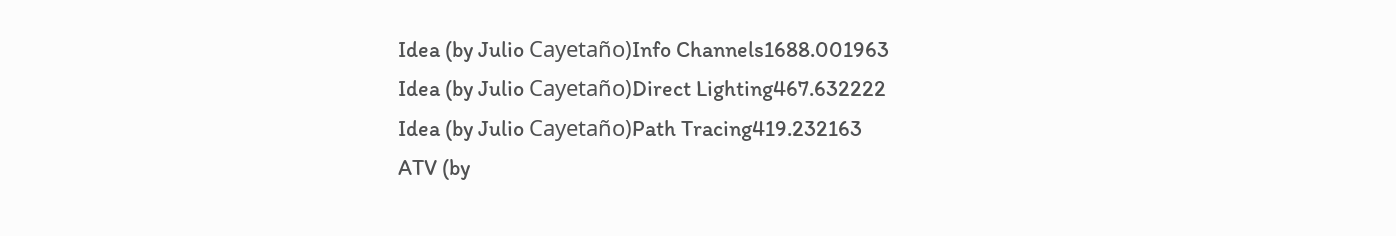Idea (by Julio Cayetaño)Info Channels1688.001963
Idea (by Julio Cayetaño)Direct Lighting467.632222
Idea (by Julio Cayetaño)Path Tracing419.232163
ATV (by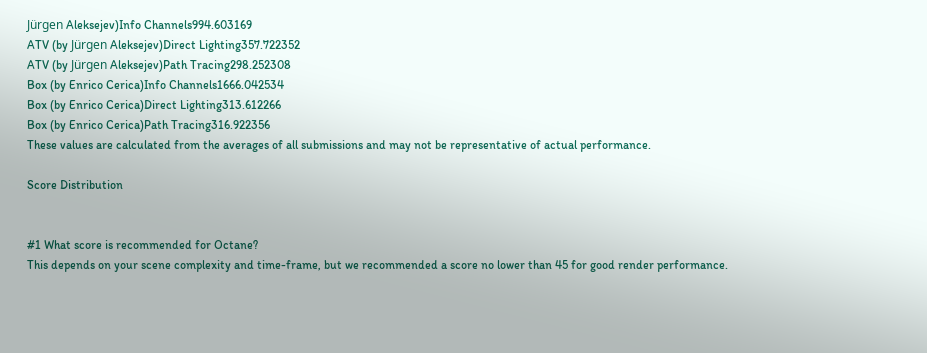Jürgen Aleksejev)Info Channels994.603169
ATV (by Jürgen Aleksejev)Direct Lighting357.722352
ATV (by Jürgen Aleksejev)Path Tracing298.252308
Box (by Enrico Cerica)Info Channels1666.042534
Box (by Enrico Cerica)Direct Lighting313.612266
Box (by Enrico Cerica)Path Tracing316.922356
These values are calculated from the averages of all submissions and may not be representative of actual performance.

Score Distribution


#1 What score is recommended for Octane?
This depends on your scene complexity and time-frame, but we recommended a score no lower than 45 for good render performance.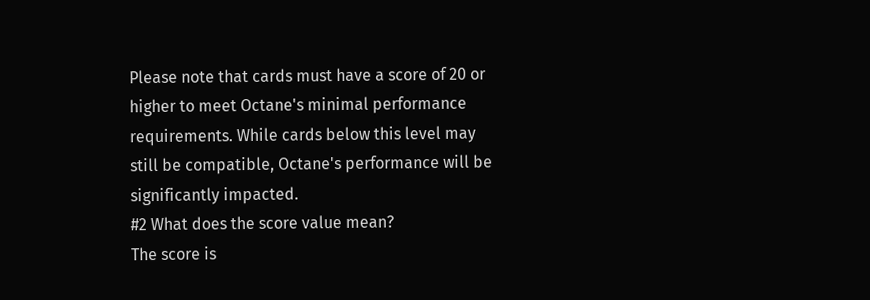Please note that cards must have a score of 20 or higher to meet Octane's minimal performance requirements. While cards below this level may still be compatible, Octane's performance will be significantly impacted.
#2 What does the score value mean?
The score is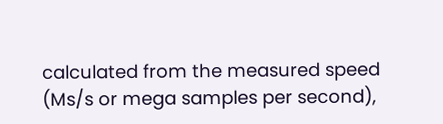calculated from the measured speed (Ms/s or mega samples per second),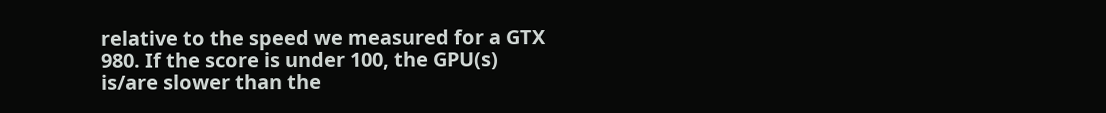relative to the speed we measured for a GTX 980. If the score is under 100, the GPU(s) is/are slower than the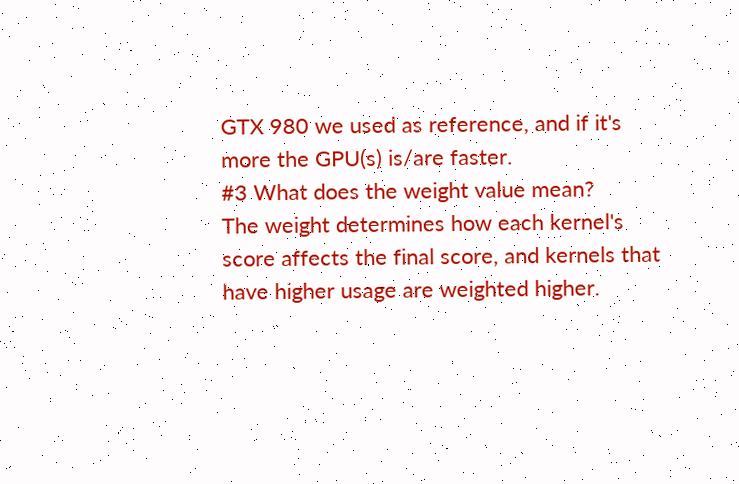GTX 980 we used as reference, and if it's more the GPU(s) is/are faster.
#3 What does the weight value mean?
The weight determines how each kernel's score affects the final score, and kernels that have higher usage are weighted higher.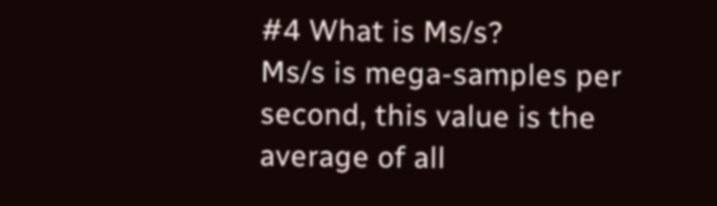#4 What is Ms/s?
Ms/s is mega-samples per second, this value is the average of all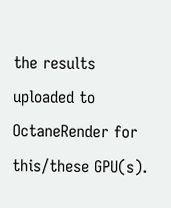the results uploaded to OctaneRender for this/these GPU(s).